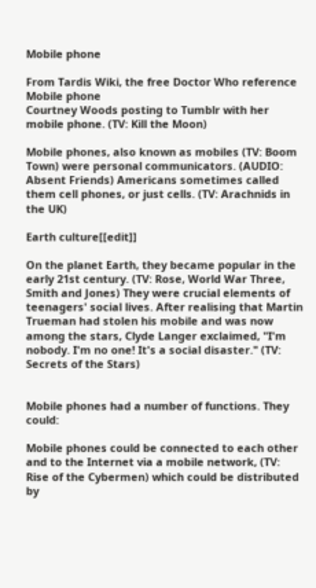Mobile phone

From Tardis Wiki, the free Doctor Who reference
Mobile phone
Courtney Woods posting to Tumblr with her mobile phone. (TV: Kill the Moon)

Mobile phones, also known as mobiles (TV: Boom Town) were personal communicators. (AUDIO: Absent Friends) Americans sometimes called them cell phones, or just cells. (TV: Arachnids in the UK)

Earth culture[[edit]]

On the planet Earth, they became popular in the early 21st century. (TV: Rose, World War Three, Smith and Jones) They were crucial elements of teenagers' social lives. After realising that Martin Trueman had stolen his mobile and was now among the stars, Clyde Langer exclaimed, "I'm nobody. I'm no one! It's a social disaster." (TV: Secrets of the Stars)


Mobile phones had a number of functions. They could:

Mobile phones could be connected to each other and to the Internet via a mobile network, (TV: Rise of the Cybermen) which could be distributed by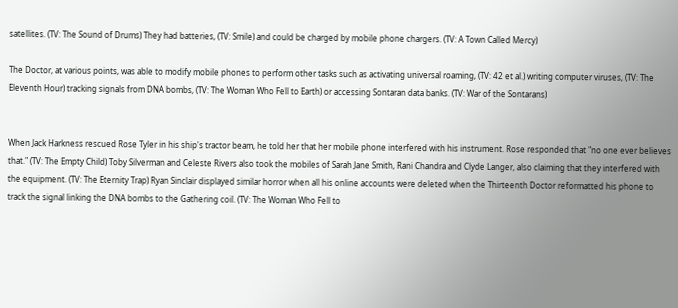satellites. (TV: The Sound of Drums) They had batteries, (TV: Smile) and could be charged by mobile phone chargers. (TV: A Town Called Mercy)

The Doctor, at various points, was able to modify mobile phones to perform other tasks such as activating universal roaming, (TV: 42 et al.) writing computer viruses, (TV: The Eleventh Hour) tracking signals from DNA bombs, (TV: The Woman Who Fell to Earth) or accessing Sontaran data banks. (TV: War of the Sontarans)


When Jack Harkness rescued Rose Tyler in his ship's tractor beam, he told her that her mobile phone interfered with his instrument. Rose responded that "no one ever believes that." (TV: The Empty Child) Toby Silverman and Celeste Rivers also took the mobiles of Sarah Jane Smith, Rani Chandra and Clyde Langer, also claiming that they interfered with the equipment. (TV: The Eternity Trap) Ryan Sinclair displayed similar horror when all his online accounts were deleted when the Thirteenth Doctor reformatted his phone to track the signal linking the DNA bombs to the Gathering coil. (TV: The Woman Who Fell to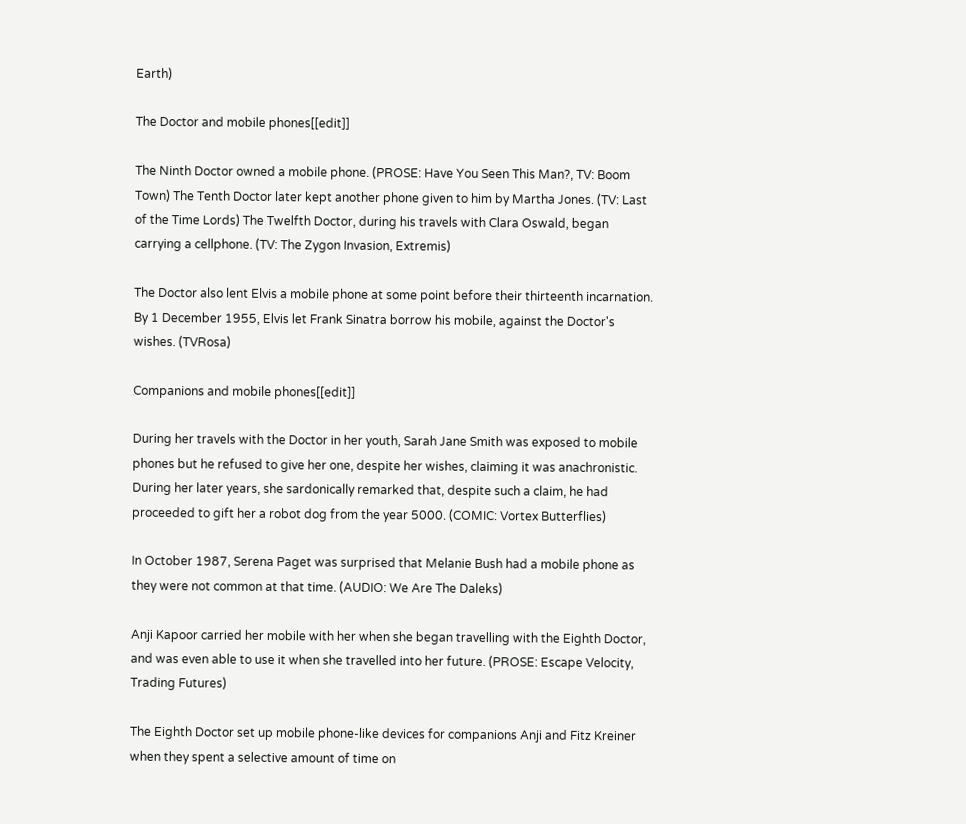Earth)

The Doctor and mobile phones[[edit]]

The Ninth Doctor owned a mobile phone. (PROSE: Have You Seen This Man?, TV: Boom Town) The Tenth Doctor later kept another phone given to him by Martha Jones. (TV: Last of the Time Lords) The Twelfth Doctor, during his travels with Clara Oswald, began carrying a cellphone. (TV: The Zygon Invasion, Extremis)

The Doctor also lent Elvis a mobile phone at some point before their thirteenth incarnation. By 1 December 1955, Elvis let Frank Sinatra borrow his mobile, against the Doctor's wishes. (TVRosa)

Companions and mobile phones[[edit]]

During her travels with the Doctor in her youth, Sarah Jane Smith was exposed to mobile phones but he refused to give her one, despite her wishes, claiming it was anachronistic. During her later years, she sardonically remarked that, despite such a claim, he had proceeded to gift her a robot dog from the year 5000. (COMIC: Vortex Butterflies)

In October 1987, Serena Paget was surprised that Melanie Bush had a mobile phone as they were not common at that time. (AUDIO: We Are The Daleks)

Anji Kapoor carried her mobile with her when she began travelling with the Eighth Doctor, and was even able to use it when she travelled into her future. (PROSE: Escape Velocity, Trading Futures)

The Eighth Doctor set up mobile phone-like devices for companions Anji and Fitz Kreiner when they spent a selective amount of time on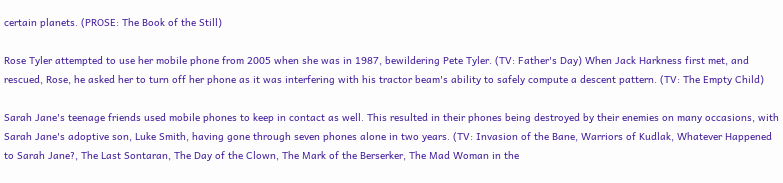certain planets. (PROSE: The Book of the Still)

Rose Tyler attempted to use her mobile phone from 2005 when she was in 1987, bewildering Pete Tyler. (TV: Father's Day) When Jack Harkness first met, and rescued, Rose, he asked her to turn off her phone as it was interfering with his tractor beam's ability to safely compute a descent pattern. (TV: The Empty Child)

Sarah Jane's teenage friends used mobile phones to keep in contact as well. This resulted in their phones being destroyed by their enemies on many occasions, with Sarah Jane's adoptive son, Luke Smith, having gone through seven phones alone in two years. (TV: Invasion of the Bane, Warriors of Kudlak, Whatever Happened to Sarah Jane?, The Last Sontaran, The Day of the Clown, The Mark of the Berserker, The Mad Woman in the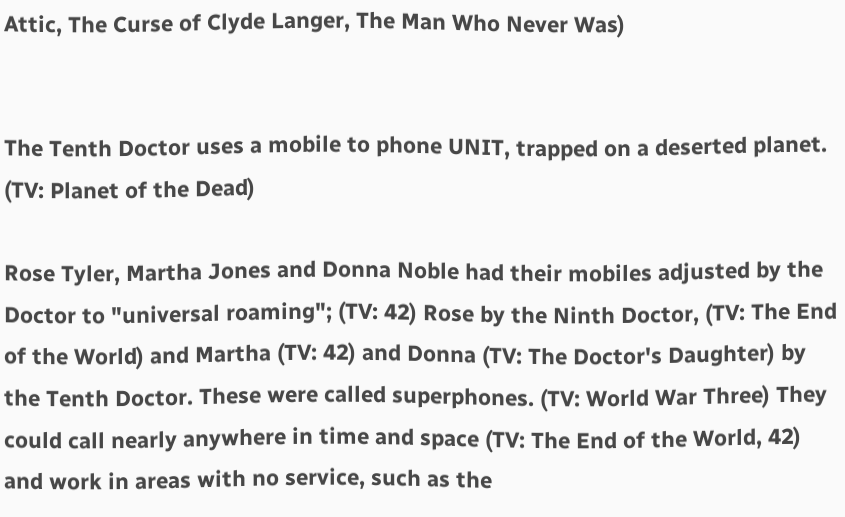Attic, The Curse of Clyde Langer, The Man Who Never Was)


The Tenth Doctor uses a mobile to phone UNIT, trapped on a deserted planet. (TV: Planet of the Dead)

Rose Tyler, Martha Jones and Donna Noble had their mobiles adjusted by the Doctor to "universal roaming"; (TV: 42) Rose by the Ninth Doctor, (TV: The End of the World) and Martha (TV: 42) and Donna (TV: The Doctor's Daughter) by the Tenth Doctor. These were called superphones. (TV: World War Three) They could call nearly anywhere in time and space (TV: The End of the World, 42) and work in areas with no service, such as the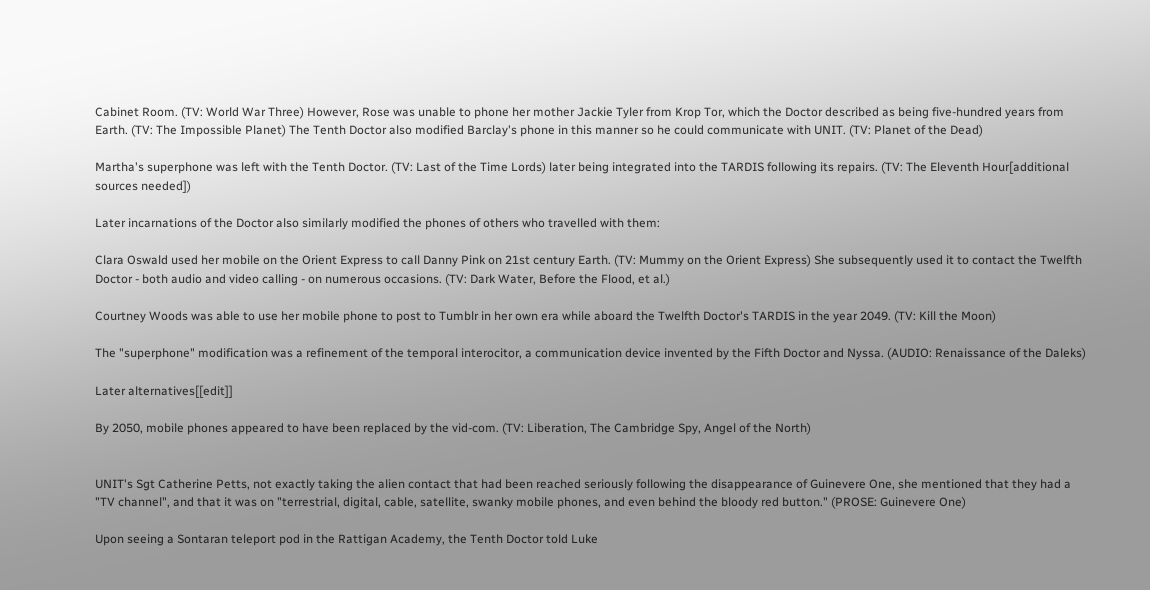Cabinet Room. (TV: World War Three) However, Rose was unable to phone her mother Jackie Tyler from Krop Tor, which the Doctor described as being five-hundred years from Earth. (TV: The Impossible Planet) The Tenth Doctor also modified Barclay's phone in this manner so he could communicate with UNIT. (TV: Planet of the Dead)

Martha's superphone was left with the Tenth Doctor. (TV: Last of the Time Lords) later being integrated into the TARDIS following its repairs. (TV: The Eleventh Hour[additional sources needed])

Later incarnations of the Doctor also similarly modified the phones of others who travelled with them:

Clara Oswald used her mobile on the Orient Express to call Danny Pink on 21st century Earth. (TV: Mummy on the Orient Express) She subsequently used it to contact the Twelfth Doctor - both audio and video calling - on numerous occasions. (TV: Dark Water, Before the Flood, et al.)

Courtney Woods was able to use her mobile phone to post to Tumblr in her own era while aboard the Twelfth Doctor's TARDIS in the year 2049. (TV: Kill the Moon)

The "superphone" modification was a refinement of the temporal interocitor, a communication device invented by the Fifth Doctor and Nyssa. (AUDIO: Renaissance of the Daleks)

Later alternatives[[edit]]

By 2050, mobile phones appeared to have been replaced by the vid-com. (TV: Liberation, The Cambridge Spy, Angel of the North)


UNIT's Sgt Catherine Petts, not exactly taking the alien contact that had been reached seriously following the disappearance of Guinevere One, she mentioned that they had a "TV channel", and that it was on "terrestrial, digital, cable, satellite, swanky mobile phones, and even behind the bloody red button." (PROSE: Guinevere One)

Upon seeing a Sontaran teleport pod in the Rattigan Academy, the Tenth Doctor told Luke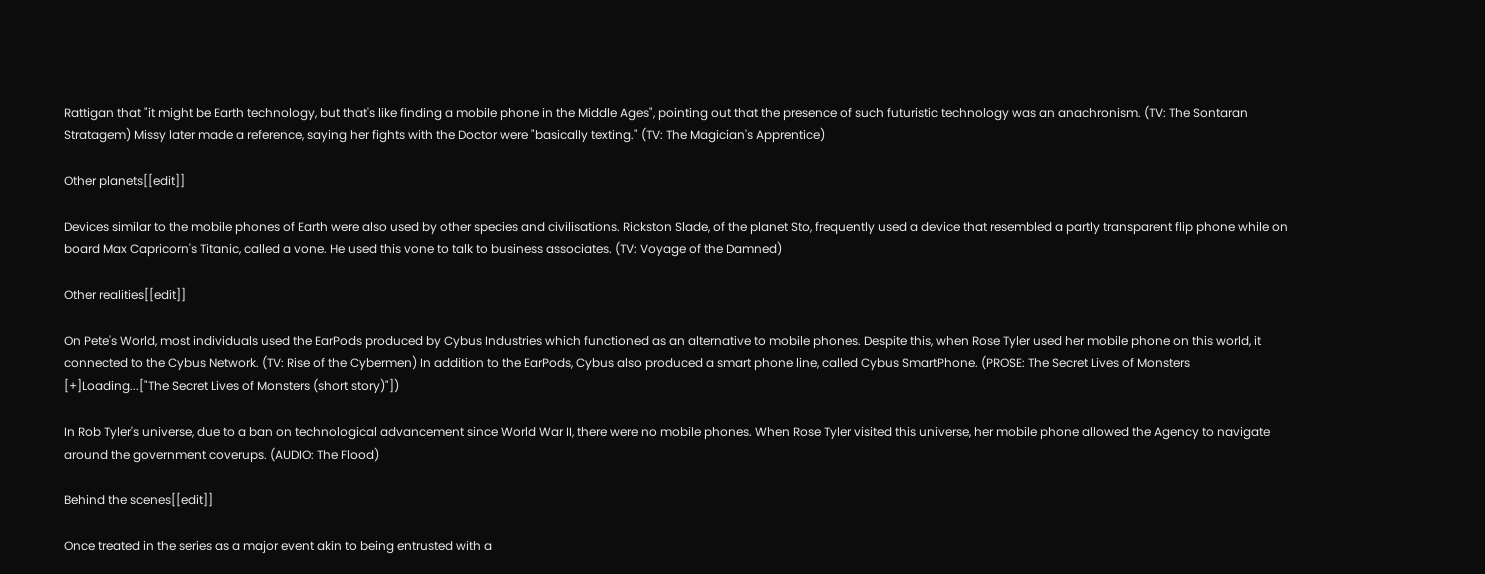Rattigan that "it might be Earth technology, but that's like finding a mobile phone in the Middle Ages", pointing out that the presence of such futuristic technology was an anachronism. (TV: The Sontaran Stratagem) Missy later made a reference, saying her fights with the Doctor were "basically texting." (TV: The Magician's Apprentice)

Other planets[[edit]]

Devices similar to the mobile phones of Earth were also used by other species and civilisations. Rickston Slade, of the planet Sto, frequently used a device that resembled a partly transparent flip phone while on board Max Capricorn's Titanic, called a vone. He used this vone to talk to business associates. (TV: Voyage of the Damned)

Other realities[[edit]]

On Pete's World, most individuals used the EarPods produced by Cybus Industries which functioned as an alternative to mobile phones. Despite this, when Rose Tyler used her mobile phone on this world, it connected to the Cybus Network. (TV: Rise of the Cybermen) In addition to the EarPods, Cybus also produced a smart phone line, called Cybus SmartPhone. (PROSE: The Secret Lives of Monsters [+]Loading...["The Secret Lives of Monsters (short story)"])

In Rob Tyler's universe, due to a ban on technological advancement since World War II, there were no mobile phones. When Rose Tyler visited this universe, her mobile phone allowed the Agency to navigate around the government coverups. (AUDIO: The Flood)

Behind the scenes[[edit]]

Once treated in the series as a major event akin to being entrusted with a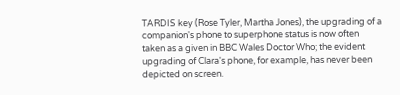TARDIS key (Rose Tyler, Martha Jones), the upgrading of a companion's phone to superphone status is now often taken as a given in BBC Wales Doctor Who; the evident upgrading of Clara's phone, for example, has never been depicted on screen.